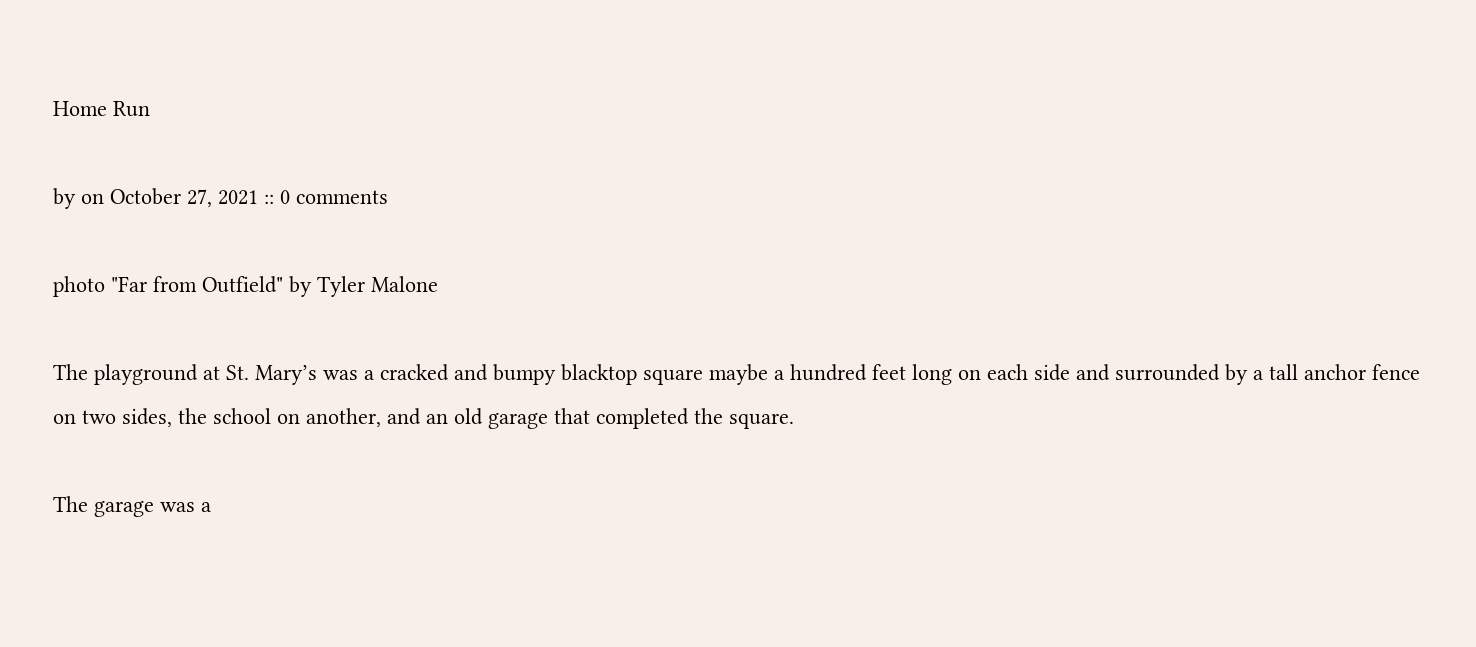Home Run

by on October 27, 2021 :: 0 comments

photo "Far from Outfield" by Tyler Malone

The playground at St. Mary’s was a cracked and bumpy blacktop square maybe a hundred feet long on each side and surrounded by a tall anchor fence on two sides, the school on another, and an old garage that completed the square.

The garage was a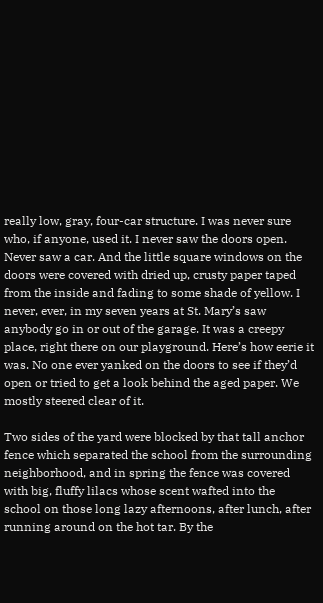really low, gray, four-car structure. I was never sure who, if anyone, used it. I never saw the doors open. Never saw a car. And the little square windows on the doors were covered with dried up, crusty paper taped from the inside and fading to some shade of yellow. I never, ever, in my seven years at St. Mary’s saw anybody go in or out of the garage. It was a creepy place, right there on our playground. Here’s how eerie it was. No one ever yanked on the doors to see if they’d open or tried to get a look behind the aged paper. We mostly steered clear of it.

Two sides of the yard were blocked by that tall anchor fence which separated the school from the surrounding neighborhood, and in spring the fence was covered with big, fluffy lilacs whose scent wafted into the school on those long lazy afternoons, after lunch, after running around on the hot tar. By the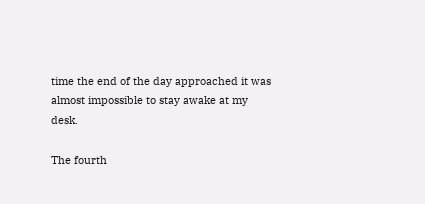time the end of the day approached it was almost impossible to stay awake at my desk.

The fourth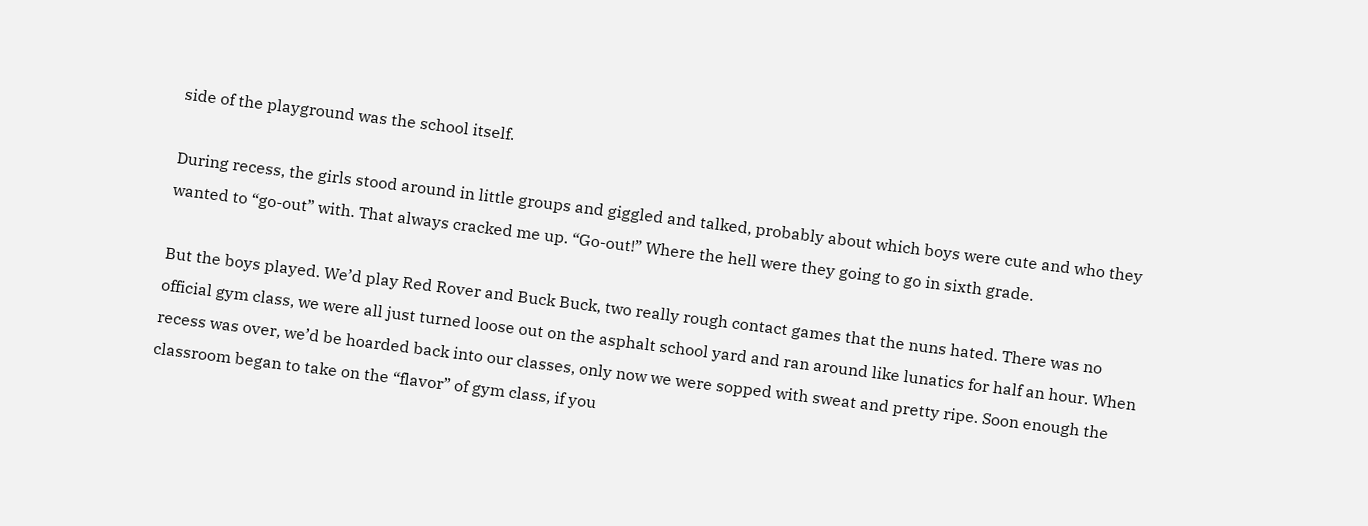side of the playground was the school itself.

During recess, the girls stood around in little groups and giggled and talked, probably about which boys were cute and who they wanted to “go-out” with. That always cracked me up. “Go-out!” Where the hell were they going to go in sixth grade.

But the boys played. We’d play Red Rover and Buck Buck, two really rough contact games that the nuns hated. There was no official gym class, we were all just turned loose out on the asphalt school yard and ran around like lunatics for half an hour. When recess was over, we’d be hoarded back into our classes, only now we were sopped with sweat and pretty ripe. Soon enough the classroom began to take on the “flavor” of gym class, if you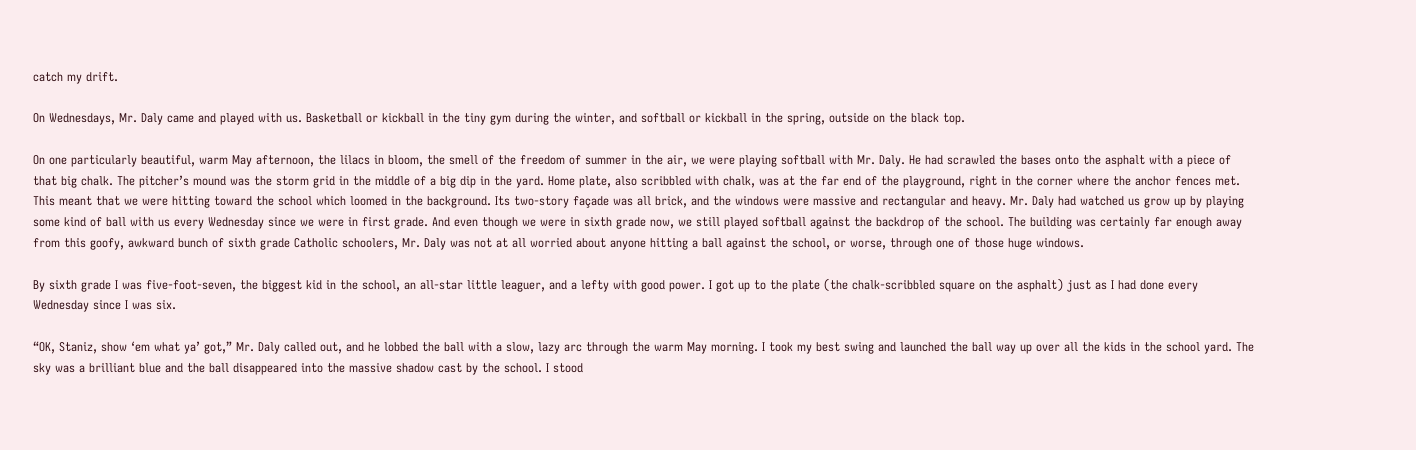catch my drift.

On Wednesdays, Mr. Daly came and played with us. Basketball or kickball in the tiny gym during the winter, and softball or kickball in the spring, outside on the black top.

On one particularly beautiful, warm May afternoon, the lilacs in bloom, the smell of the freedom of summer in the air, we were playing softball with Mr. Daly. He had scrawled the bases onto the asphalt with a piece of that big chalk. The pitcher’s mound was the storm grid in the middle of a big dip in the yard. Home plate, also scribbled with chalk, was at the far end of the playground, right in the corner where the anchor fences met. This meant that we were hitting toward the school which loomed in the background. Its two-story façade was all brick, and the windows were massive and rectangular and heavy. Mr. Daly had watched us grow up by playing some kind of ball with us every Wednesday since we were in first grade. And even though we were in sixth grade now, we still played softball against the backdrop of the school. The building was certainly far enough away from this goofy, awkward bunch of sixth grade Catholic schoolers, Mr. Daly was not at all worried about anyone hitting a ball against the school, or worse, through one of those huge windows.

By sixth grade I was five-foot-seven, the biggest kid in the school, an all-star little leaguer, and a lefty with good power. I got up to the plate (the chalk-scribbled square on the asphalt) just as I had done every Wednesday since I was six.

“OK, Staniz, show ‘em what ya’ got,” Mr. Daly called out, and he lobbed the ball with a slow, lazy arc through the warm May morning. I took my best swing and launched the ball way up over all the kids in the school yard. The sky was a brilliant blue and the ball disappeared into the massive shadow cast by the school. I stood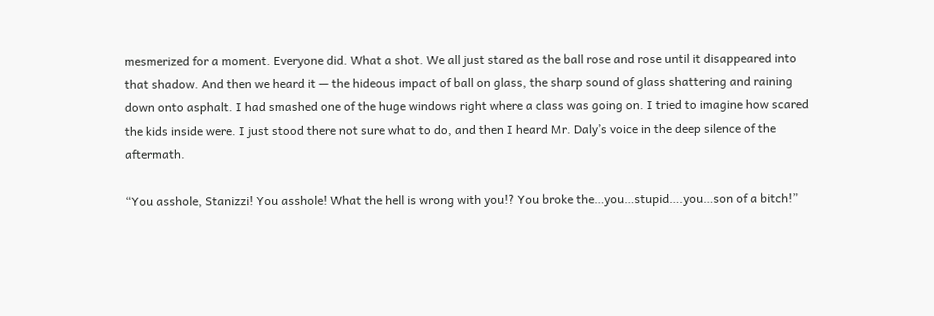mesmerized for a moment. Everyone did. What a shot. We all just stared as the ball rose and rose until it disappeared into that shadow. And then we heard it — the hideous impact of ball on glass, the sharp sound of glass shattering and raining down onto asphalt. I had smashed one of the huge windows right where a class was going on. I tried to imagine how scared the kids inside were. I just stood there not sure what to do, and then I heard Mr. Daly’s voice in the deep silence of the aftermath.

“You asshole, Stanizzi! You asshole! What the hell is wrong with you!? You broke the…you…stupid….you…son of a bitch!”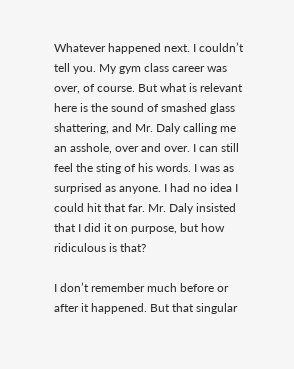Whatever happened next. I couldn’t tell you. My gym class career was over, of course. But what is relevant here is the sound of smashed glass shattering, and Mr. Daly calling me an asshole, over and over. I can still feel the sting of his words. I was as surprised as anyone. I had no idea I could hit that far. Mr. Daly insisted that I did it on purpose, but how ridiculous is that?

I don’t remember much before or after it happened. But that singular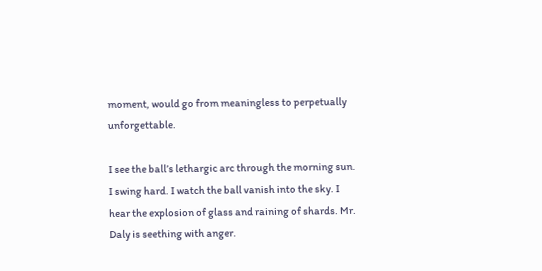moment, would go from meaningless to perpetually unforgettable.

I see the ball’s lethargic arc through the morning sun. I swing hard. I watch the ball vanish into the sky. I hear the explosion of glass and raining of shards. Mr. Daly is seething with anger.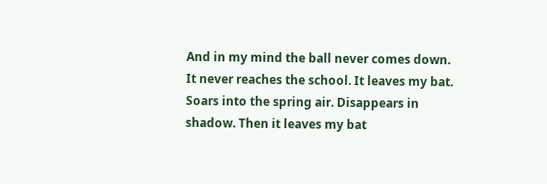And in my mind the ball never comes down.  It never reaches the school. It leaves my bat. Soars into the spring air. Disappears in shadow. Then it leaves my bat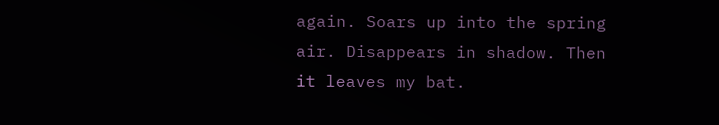again. Soars up into the spring air. Disappears in shadow. Then it leaves my bat.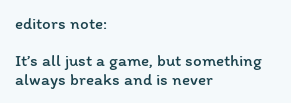editors note:

It’s all just a game, but something always breaks and is never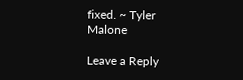fixed. ~ Tyler Malone

Leave a Reply